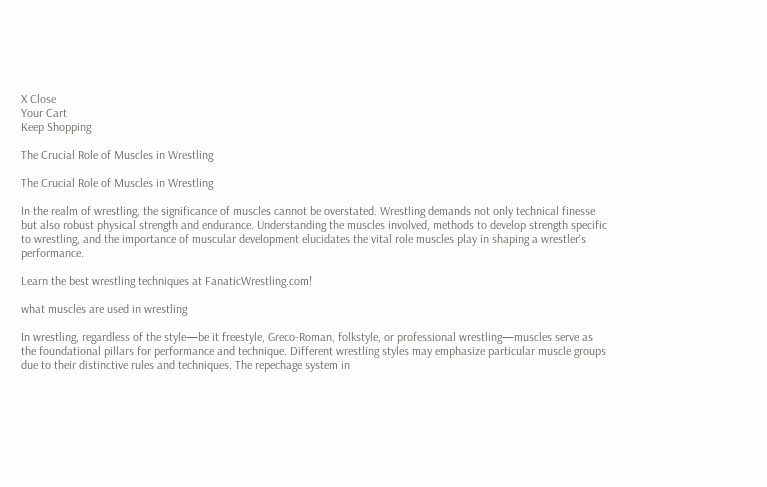X Close
Your Cart
Keep Shopping

The Crucial Role of Muscles in Wrestling

The Crucial Role of Muscles in Wrestling

In the realm of wrestling, the significance of muscles cannot be overstated. Wrestling demands not only technical finesse but also robust physical strength and endurance. Understanding the muscles involved, methods to develop strength specific to wrestling, and the importance of muscular development elucidates the vital role muscles play in shaping a wrestler's performance.

Learn the best wrestling techniques at FanaticWrestling.com!

what muscles are used in wrestling

In wrestling, regardless of the style—be it freestyle, Greco-Roman, folkstyle, or professional wrestling—muscles serve as the foundational pillars for performance and technique. Different wrestling styles may emphasize particular muscle groups due to their distinctive rules and techniques. The repechage system in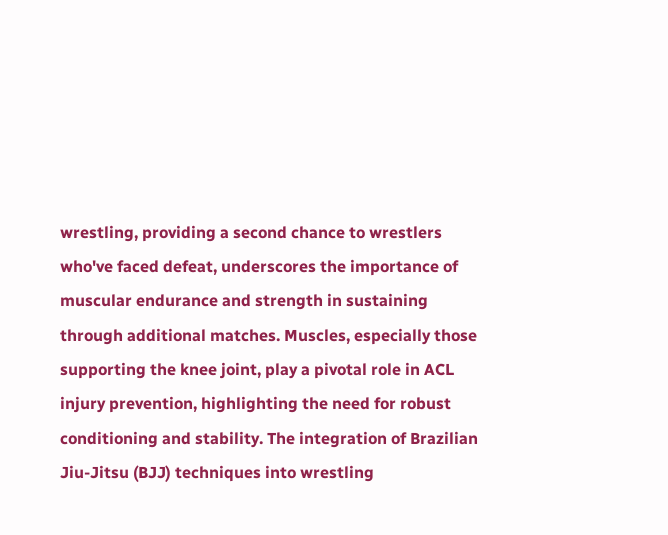wrestling, providing a second chance to wrestlers who've faced defeat, underscores the importance of muscular endurance and strength in sustaining through additional matches. Muscles, especially those supporting the knee joint, play a pivotal role in ACL injury prevention, highlighting the need for robust conditioning and stability. The integration of Brazilian Jiu-Jitsu (BJJ) techniques into wrestling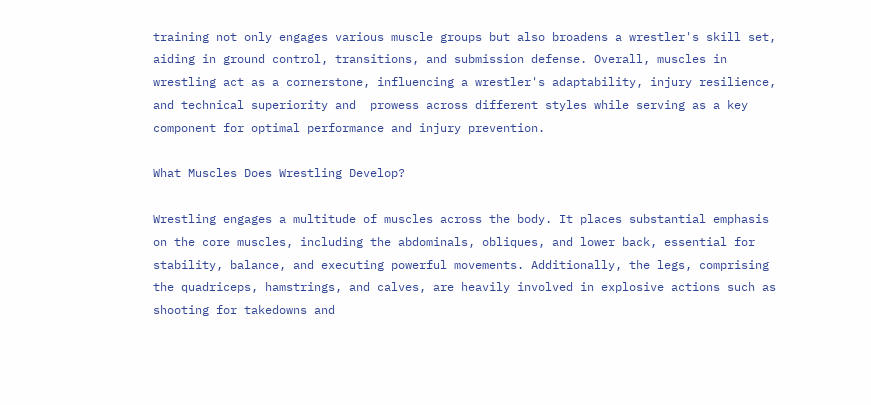training not only engages various muscle groups but also broadens a wrestler's skill set, aiding in ground control, transitions, and submission defense. Overall, muscles in wrestling act as a cornerstone, influencing a wrestler's adaptability, injury resilience, and technical superiority and  prowess across different styles while serving as a key component for optimal performance and injury prevention.

What Muscles Does Wrestling Develop?

Wrestling engages a multitude of muscles across the body. It places substantial emphasis on the core muscles, including the abdominals, obliques, and lower back, essential for stability, balance, and executing powerful movements. Additionally, the legs, comprising the quadriceps, hamstrings, and calves, are heavily involved in explosive actions such as shooting for takedowns and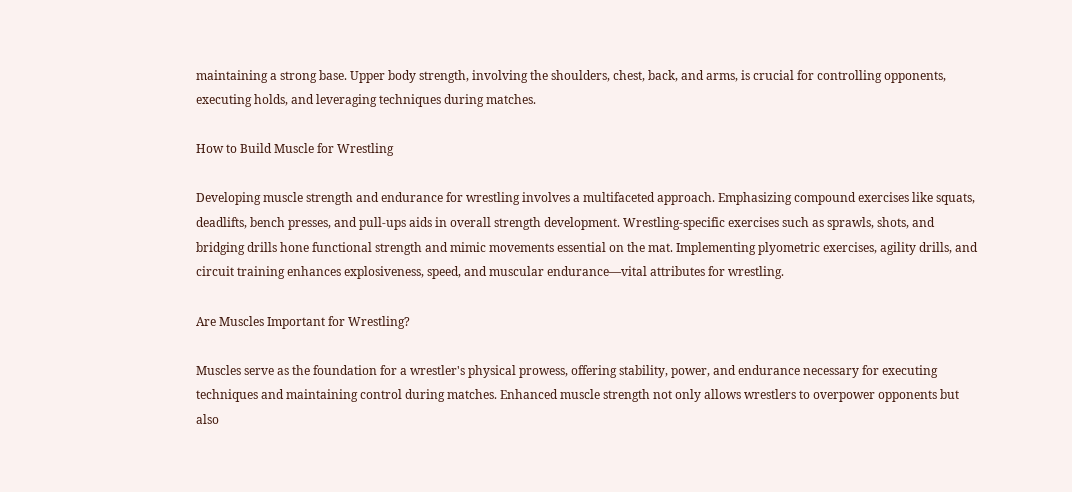maintaining a strong base. Upper body strength, involving the shoulders, chest, back, and arms, is crucial for controlling opponents, executing holds, and leveraging techniques during matches.

How to Build Muscle for Wrestling

Developing muscle strength and endurance for wrestling involves a multifaceted approach. Emphasizing compound exercises like squats, deadlifts, bench presses, and pull-ups aids in overall strength development. Wrestling-specific exercises such as sprawls, shots, and bridging drills hone functional strength and mimic movements essential on the mat. Implementing plyometric exercises, agility drills, and circuit training enhances explosiveness, speed, and muscular endurance—vital attributes for wrestling.

Are Muscles Important for Wrestling?

Muscles serve as the foundation for a wrestler's physical prowess, offering stability, power, and endurance necessary for executing techniques and maintaining control during matches. Enhanced muscle strength not only allows wrestlers to overpower opponents but also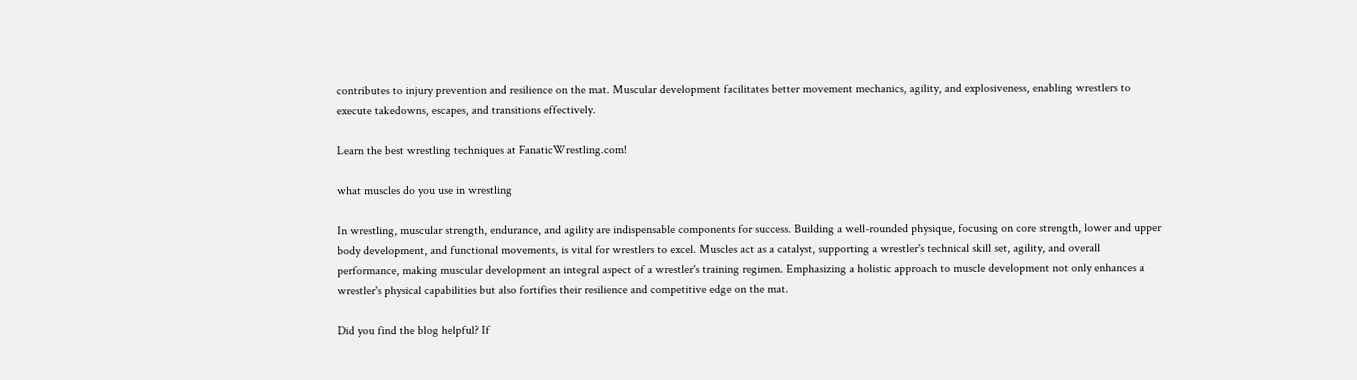contributes to injury prevention and resilience on the mat. Muscular development facilitates better movement mechanics, agility, and explosiveness, enabling wrestlers to execute takedowns, escapes, and transitions effectively.

Learn the best wrestling techniques at FanaticWrestling.com!

what muscles do you use in wrestling

In wrestling, muscular strength, endurance, and agility are indispensable components for success. Building a well-rounded physique, focusing on core strength, lower and upper body development, and functional movements, is vital for wrestlers to excel. Muscles act as a catalyst, supporting a wrestler's technical skill set, agility, and overall performance, making muscular development an integral aspect of a wrestler's training regimen. Emphasizing a holistic approach to muscle development not only enhances a wrestler's physical capabilities but also fortifies their resilience and competitive edge on the mat.

Did you find the blog helpful? If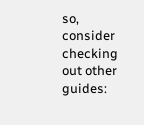so, consider checking out other guides: